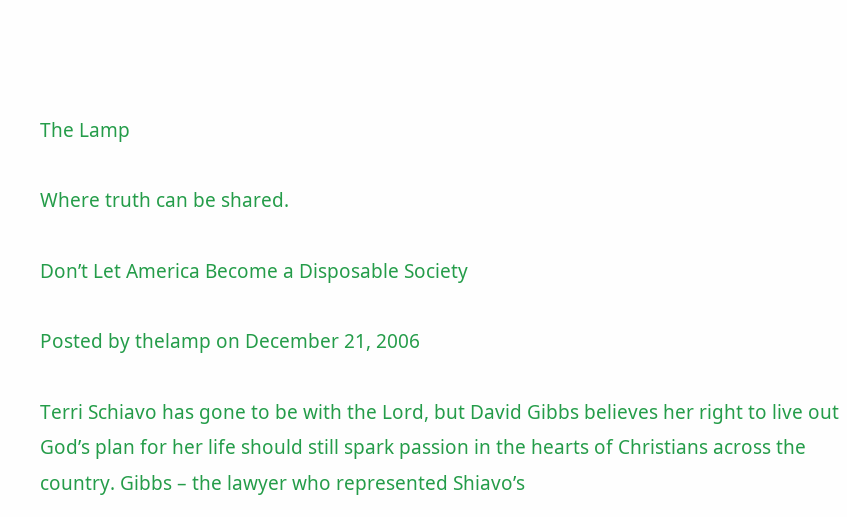The Lamp

Where truth can be shared.

Don’t Let America Become a Disposable Society

Posted by thelamp on December 21, 2006

Terri Schiavo has gone to be with the Lord, but David Gibbs believes her right to live out God’s plan for her life should still spark passion in the hearts of Christians across the country. Gibbs – the lawyer who represented Shiavo’s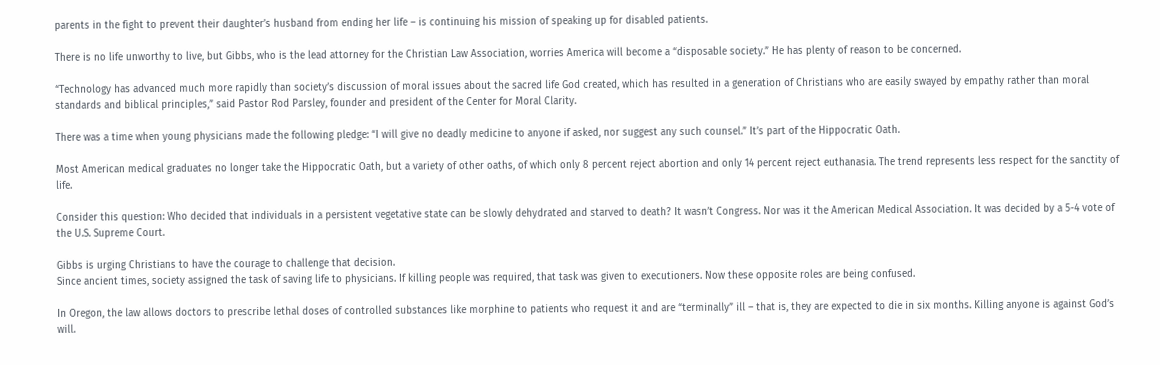parents in the fight to prevent their daughter’s husband from ending her life – is continuing his mission of speaking up for disabled patients.

There is no life unworthy to live, but Gibbs, who is the lead attorney for the Christian Law Association, worries America will become a “disposable society.” He has plenty of reason to be concerned.

“Technology has advanced much more rapidly than society’s discussion of moral issues about the sacred life God created, which has resulted in a generation of Christians who are easily swayed by empathy rather than moral standards and biblical principles,” said Pastor Rod Parsley, founder and president of the Center for Moral Clarity.

There was a time when young physicians made the following pledge: “I will give no deadly medicine to anyone if asked, nor suggest any such counsel.” It’s part of the Hippocratic Oath.

Most American medical graduates no longer take the Hippocratic Oath, but a variety of other oaths, of which only 8 percent reject abortion and only 14 percent reject euthanasia. The trend represents less respect for the sanctity of life.

Consider this question: Who decided that individuals in a persistent vegetative state can be slowly dehydrated and starved to death? It wasn’t Congress. Nor was it the American Medical Association. It was decided by a 5-4 vote of the U.S. Supreme Court.

Gibbs is urging Christians to have the courage to challenge that decision.
Since ancient times, society assigned the task of saving life to physicians. If killing people was required, that task was given to executioners. Now these opposite roles are being confused.

In Oregon, the law allows doctors to prescribe lethal doses of controlled substances like morphine to patients who request it and are “terminally” ill – that is, they are expected to die in six months. Killing anyone is against God’s will.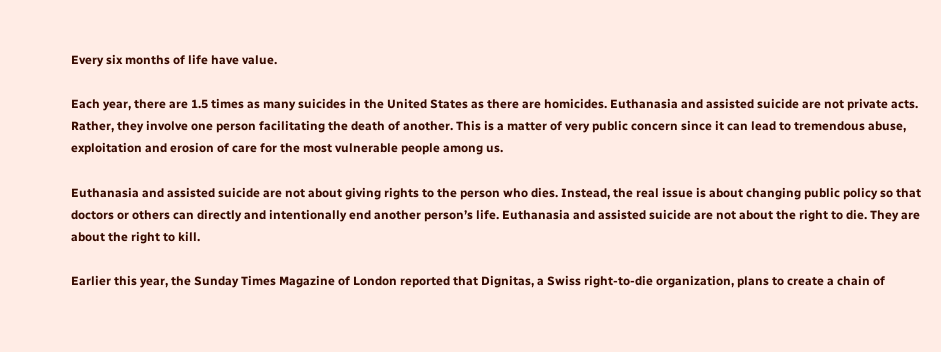Every six months of life have value.

Each year, there are 1.5 times as many suicides in the United States as there are homicides. Euthanasia and assisted suicide are not private acts. Rather, they involve one person facilitating the death of another. This is a matter of very public concern since it can lead to tremendous abuse, exploitation and erosion of care for the most vulnerable people among us.

Euthanasia and assisted suicide are not about giving rights to the person who dies. Instead, the real issue is about changing public policy so that doctors or others can directly and intentionally end another person’s life. Euthanasia and assisted suicide are not about the right to die. They are about the right to kill.

Earlier this year, the Sunday Times Magazine of London reported that Dignitas, a Swiss right-to-die organization, plans to create a chain of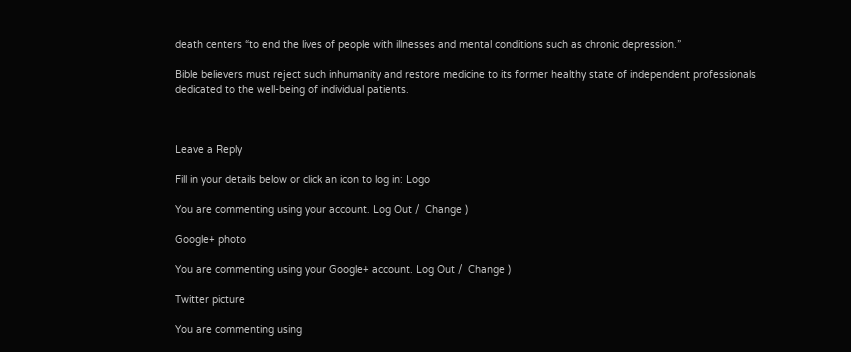death centers “to end the lives of people with illnesses and mental conditions such as chronic depression.”

Bible believers must reject such inhumanity and restore medicine to its former healthy state of independent professionals dedicated to the well-being of individual patients.



Leave a Reply

Fill in your details below or click an icon to log in: Logo

You are commenting using your account. Log Out /  Change )

Google+ photo

You are commenting using your Google+ account. Log Out /  Change )

Twitter picture

You are commenting using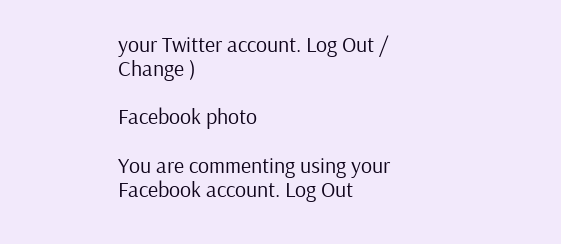your Twitter account. Log Out /  Change )

Facebook photo

You are commenting using your Facebook account. Log Out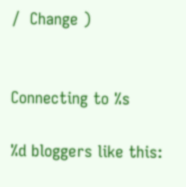/  Change )


Connecting to %s

%d bloggers like this: